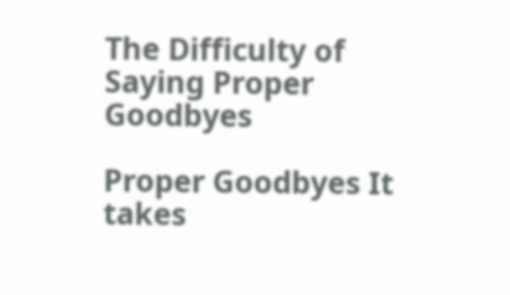The Difficulty of Saying Proper Goodbyes

Proper Goodbyes It takes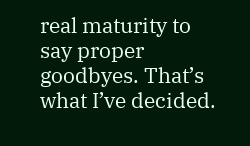real maturity to say proper goodbyes. That’s what I’ve decided.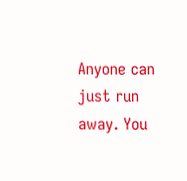Anyone can just run away. You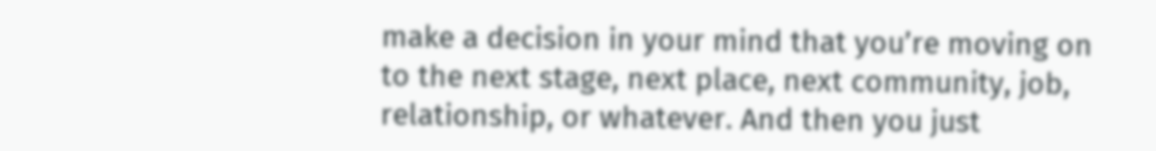make a decision in your mind that you’re moving on to the next stage, next place, next community, job, relationship, or whatever. And then you just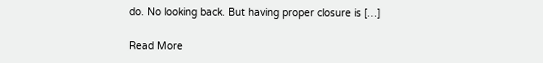do. No looking back. But having proper closure is […]

Read More